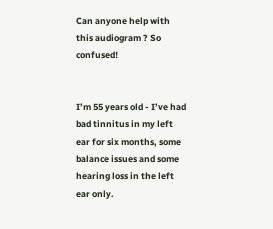Can anyone help with this audiogram ? So confused!


I’m 55 years old - I’ve had bad tinnitus in my left ear for six months, some balance issues and some hearing loss in the left ear only.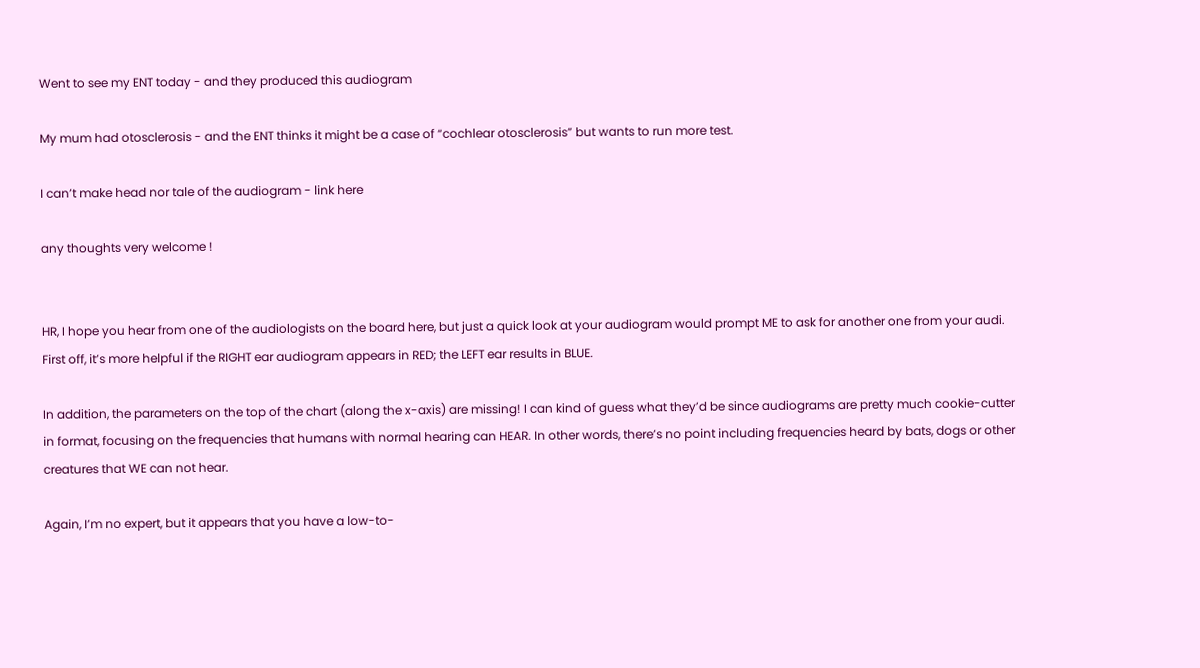Went to see my ENT today - and they produced this audiogram

My mum had otosclerosis - and the ENT thinks it might be a case of “cochlear otosclerosis” but wants to run more test.

I can’t make head nor tale of the audiogram - link here

any thoughts very welcome !


HR, I hope you hear from one of the audiologists on the board here, but just a quick look at your audiogram would prompt ME to ask for another one from your audi. First off, it’s more helpful if the RIGHT ear audiogram appears in RED; the LEFT ear results in BLUE.

In addition, the parameters on the top of the chart (along the x-axis) are missing! I can kind of guess what they’d be since audiograms are pretty much cookie-cutter in format, focusing on the frequencies that humans with normal hearing can HEAR. In other words, there’s no point including frequencies heard by bats, dogs or other creatures that WE can not hear.

Again, I’m no expert, but it appears that you have a low-to-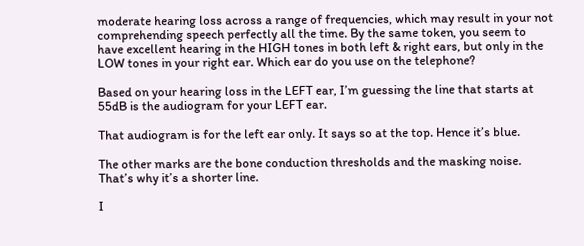moderate hearing loss across a range of frequencies, which may result in your not comprehending speech perfectly all the time. By the same token, you seem to have excellent hearing in the HIGH tones in both left & right ears, but only in the LOW tones in your right ear. Which ear do you use on the telephone?

Based on your hearing loss in the LEFT ear, I’m guessing the line that starts at 55dB is the audiogram for your LEFT ear.

That audiogram is for the left ear only. It says so at the top. Hence it’s blue.

The other marks are the bone conduction thresholds and the masking noise. That’s why it’s a shorter line.

I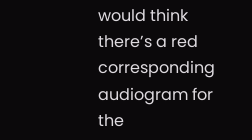would think there’s a red corresponding audiogram for the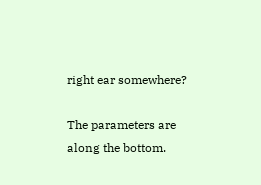right ear somewhere?

The parameters are along the bottom.